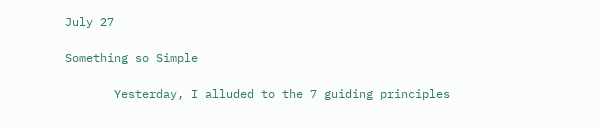July 27

Something so Simple

       Yesterday, I alluded to the 7 guiding principles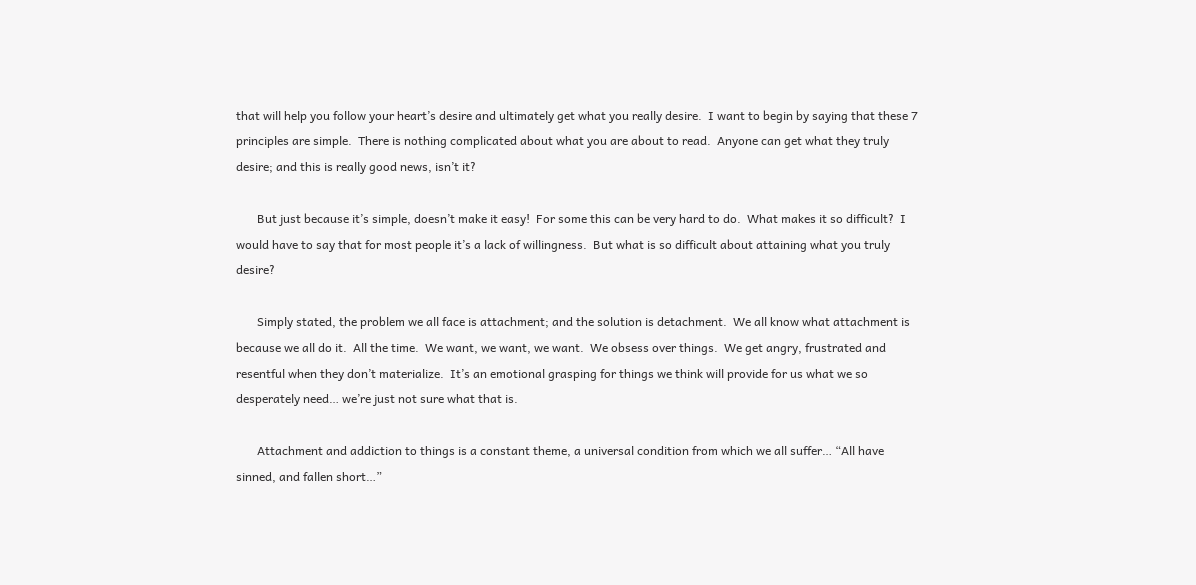that will help you follow your heart’s desire and ultimately get what you really desire.  I want to begin by saying that these 7 principles are simple.  There is nothing complicated about what you are about to read.  Anyone can get what they truly desire; and this is really good news, isn’t it?

       But just because it’s simple, doesn’t make it easy!  For some this can be very hard to do.  What makes it so difficult?  I would have to say that for most people it’s a lack of willingness.  But what is so difficult about attaining what you truly desire?

       Simply stated, the problem we all face is attachment; and the solution is detachment.  We all know what attachment is because we all do it.  All the time.  We want, we want, we want.  We obsess over things.  We get angry, frustrated and resentful when they don’t materialize.  It’s an emotional grasping for things we think will provide for us what we so desperately need… we’re just not sure what that is.

       Attachment and addiction to things is a constant theme, a universal condition from which we all suffer… “All have sinned, and fallen short…”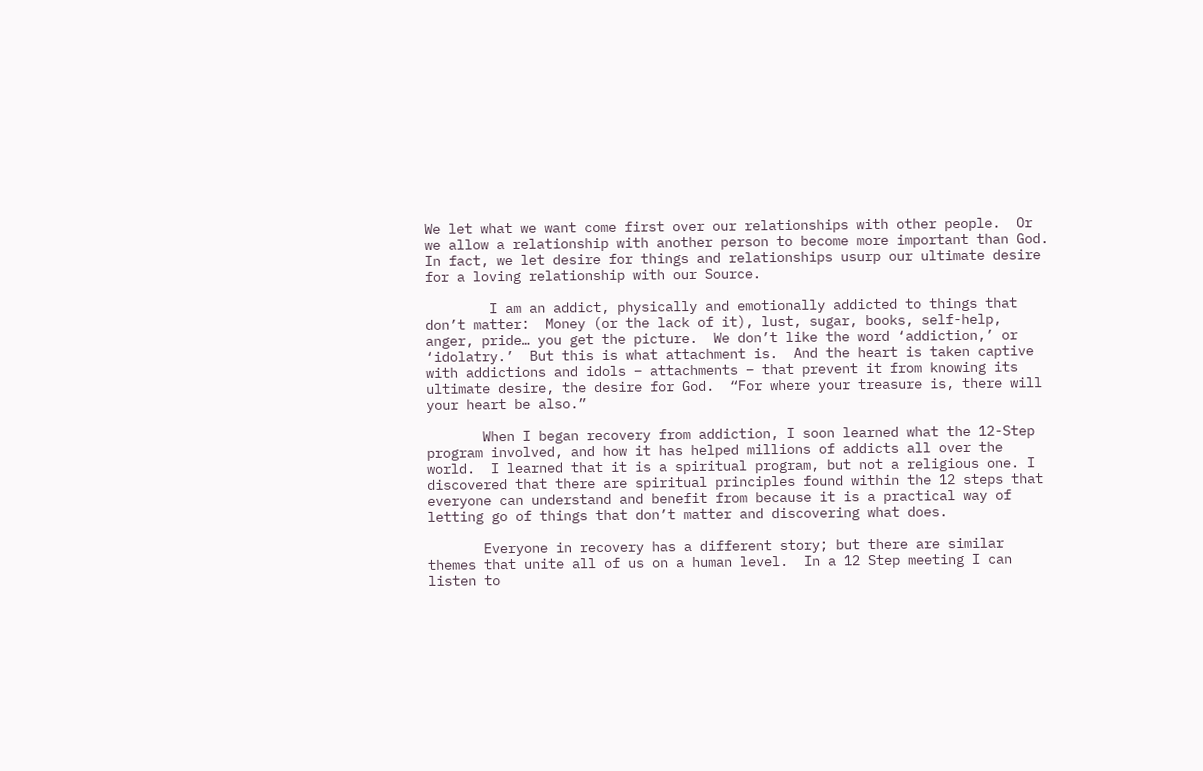We let what we want come first over our relationships with other people.  Or we allow a relationship with another person to become more important than God.  In fact, we let desire for things and relationships usurp our ultimate desire for a loving relationship with our Source.

        I am an addict, physically and emotionally addicted to things that don’t matter:  Money (or the lack of it), lust, sugar, books, self-help, anger, pride… you get the picture.  We don’t like the word ‘addiction,’ or ‘idolatry.’  But this is what attachment is.  And the heart is taken captive with addictions and idols – attachments – that prevent it from knowing its ultimate desire, the desire for God.  “For where your treasure is, there will your heart be also.”

       When I began recovery from addiction, I soon learned what the 12-Step program involved, and how it has helped millions of addicts all over the world.  I learned that it is a spiritual program, but not a religious one. I discovered that there are spiritual principles found within the 12 steps that everyone can understand and benefit from because it is a practical way of letting go of things that don’t matter and discovering what does.

       Everyone in recovery has a different story; but there are similar themes that unite all of us on a human level.  In a 12 Step meeting I can listen to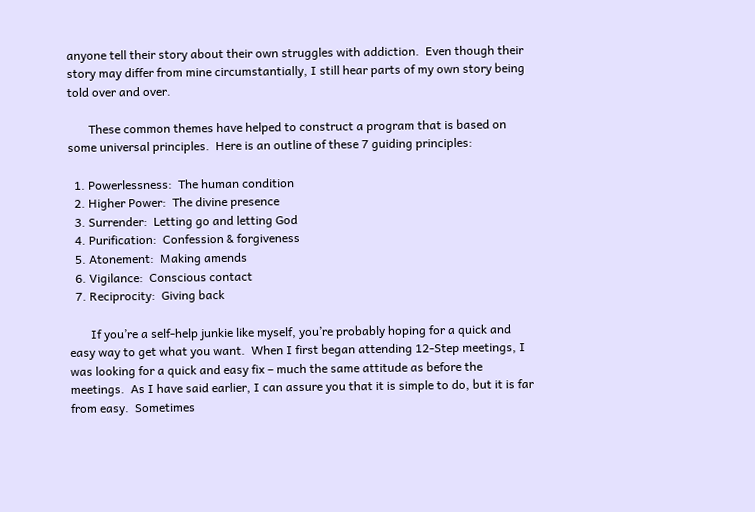anyone tell their story about their own struggles with addiction.  Even though their story may differ from mine circumstantially, I still hear parts of my own story being told over and over.

       These common themes have helped to construct a program that is based on some universal principles.  Here is an outline of these 7 guiding principles:

  1. Powerlessness:  The human condition
  2. Higher Power:  The divine presence
  3. Surrender:  Letting go and letting God
  4. Purification:  Confession & forgiveness
  5. Atonement:  Making amends
  6. Vigilance:  Conscious contact
  7. Reciprocity:  Giving back

       If you’re a self-help junkie like myself, you’re probably hoping for a quick and easy way to get what you want.  When I first began attending 12-Step meetings, I was looking for a quick and easy fix – much the same attitude as before the meetings.  As I have said earlier, I can assure you that it is simple to do, but it is far from easy.  Sometimes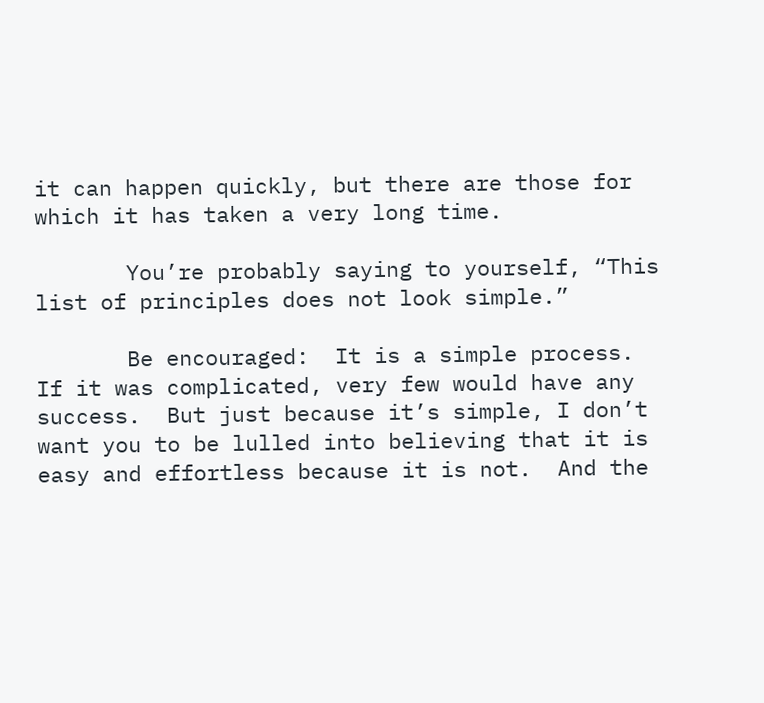it can happen quickly, but there are those for which it has taken a very long time.

       You’re probably saying to yourself, “This list of principles does not look simple.”

       Be encouraged:  It is a simple process.  If it was complicated, very few would have any success.  But just because it’s simple, I don’t want you to be lulled into believing that it is easy and effortless because it is not.  And the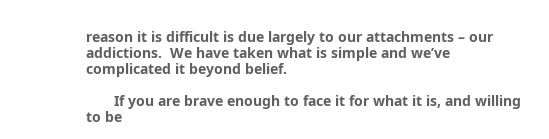reason it is difficult is due largely to our attachments – our addictions.  We have taken what is simple and we’ve complicated it beyond belief.

       If you are brave enough to face it for what it is, and willing to be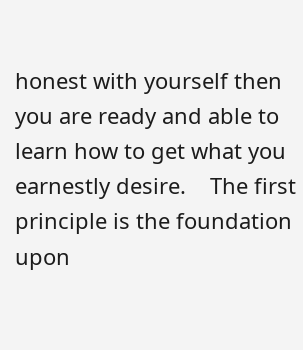honest with yourself then you are ready and able to learn how to get what you earnestly desire.    The first principle is the foundation upon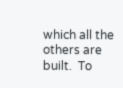which all the others are built.  To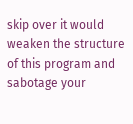skip over it would weaken the structure of this program and sabotage your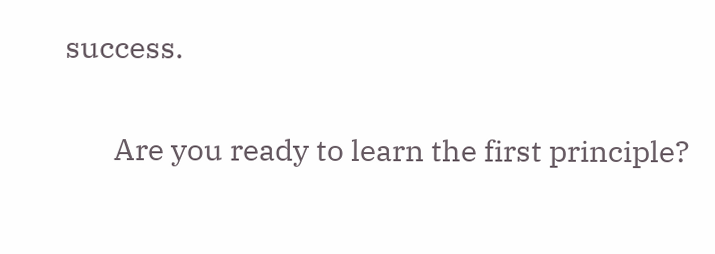success.

       Are you ready to learn the first principle?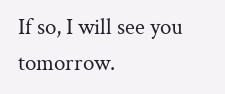If so, I will see you tomorrow.